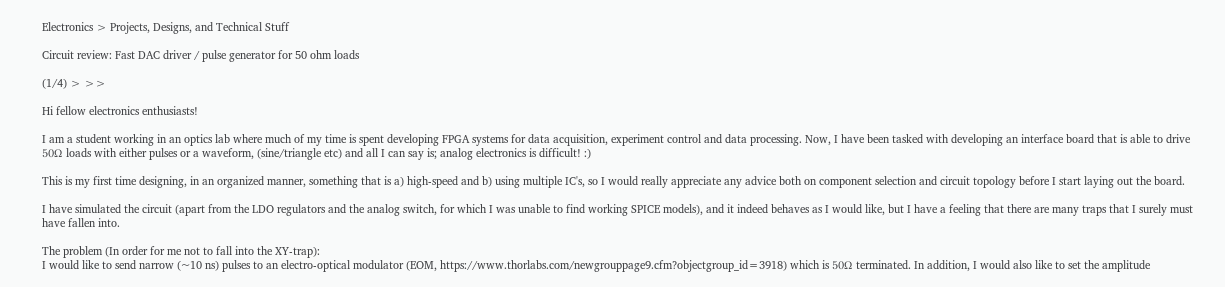Electronics > Projects, Designs, and Technical Stuff

Circuit review: Fast DAC driver / pulse generator for 50 ohm loads

(1/4) > >>

Hi fellow electronics enthusiasts!

I am a student working in an optics lab where much of my time is spent developing FPGA systems for data acquisition, experiment control and data processing. Now, I have been tasked with developing an interface board that is able to drive 50Ω loads with either pulses or a waveform, (sine/triangle etc) and all I can say is; analog electronics is difficult! :)

This is my first time designing, in an organized manner, something that is a) high-speed and b) using multiple IC's, so I would really appreciate any advice both on component selection and circuit topology before I start laying out the board.

I have simulated the circuit (apart from the LDO regulators and the analog switch, for which I was unable to find working SPICE models), and it indeed behaves as I would like, but I have a feeling that there are many traps that I surely must have fallen into.

The problem (In order for me not to fall into the XY-trap):
I would like to send narrow (~10 ns) pulses to an electro-optical modulator (EOM, https://www.thorlabs.com/newgrouppage9.cfm?objectgroup_id=3918) which is 50Ω terminated. In addition, I would also like to set the amplitude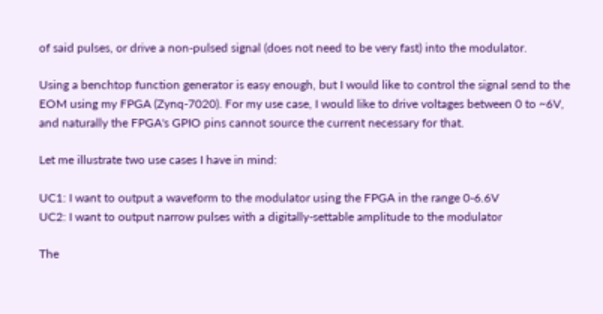of said pulses, or drive a non-pulsed signal (does not need to be very fast) into the modulator.

Using a benchtop function generator is easy enough, but I would like to control the signal send to the EOM using my FPGA (Zynq-7020). For my use case, I would like to drive voltages between 0 to ~6V, and naturally the FPGA's GPIO pins cannot source the current necessary for that.

Let me illustrate two use cases I have in mind:

UC1: I want to output a waveform to the modulator using the FPGA in the range 0-6.6V
UC2: I want to output narrow pulses with a digitally-settable amplitude to the modulator

The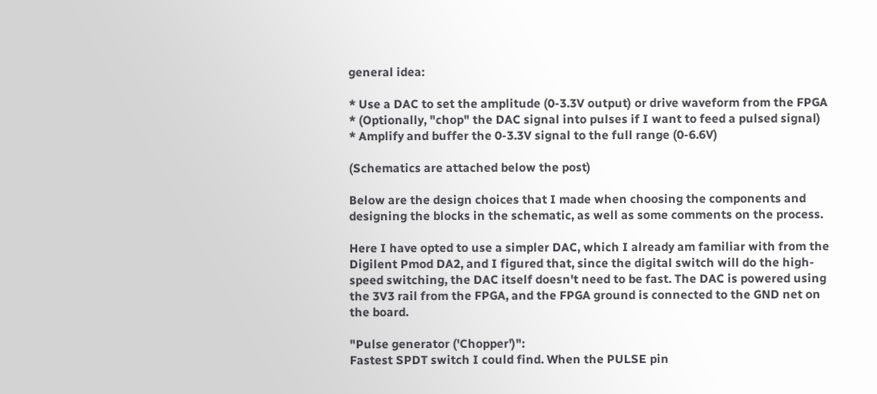general idea:

* Use a DAC to set the amplitude (0-3.3V output) or drive waveform from the FPGA
* (Optionally, "chop" the DAC signal into pulses if I want to feed a pulsed signal)
* Amplify and buffer the 0-3.3V signal to the full range (0-6.6V)

(Schematics are attached below the post)

Below are the design choices that I made when choosing the components and designing the blocks in the schematic, as well as some comments on the process.

Here I have opted to use a simpler DAC, which I already am familiar with from the Digilent Pmod DA2, and I figured that, since the digital switch will do the high-speed switching, the DAC itself doesn't need to be fast. The DAC is powered using the 3V3 rail from the FPGA, and the FPGA ground is connected to the GND net on the board.

"Pulse generator ('Chopper')":
Fastest SPDT switch I could find. When the PULSE pin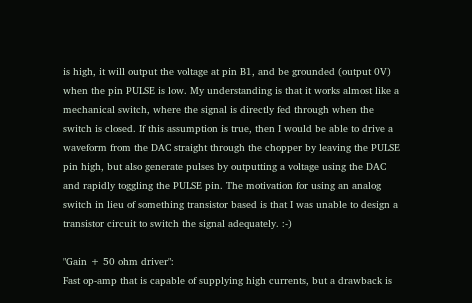is high, it will output the voltage at pin B1, and be grounded (output 0V) when the pin PULSE is low. My understanding is that it works almost like a mechanical switch, where the signal is directly fed through when the switch is closed. If this assumption is true, then I would be able to drive a waveform from the DAC straight through the chopper by leaving the PULSE pin high, but also generate pulses by outputting a voltage using the DAC and rapidly toggling the PULSE pin. The motivation for using an analog switch in lieu of something transistor based is that I was unable to design a transistor circuit to switch the signal adequately. :-)

"Gain + 50 ohm driver":
Fast op-amp that is capable of supplying high currents, but a drawback is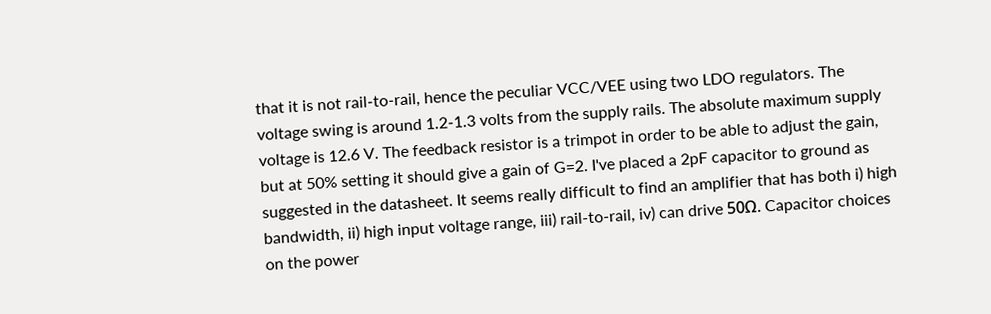that it is not rail-to-rail, hence the peculiar VCC/VEE using two LDO regulators. The voltage swing is around 1.2-1.3 volts from the supply rails. The absolute maximum supply voltage is 12.6 V. The feedback resistor is a trimpot in order to be able to adjust the gain, but at 50% setting it should give a gain of G=2. I've placed a 2pF capacitor to ground as suggested in the datasheet. It seems really difficult to find an amplifier that has both i) high bandwidth, ii) high input voltage range, iii) rail-to-rail, iv) can drive 50Ω. Capacitor choices on the power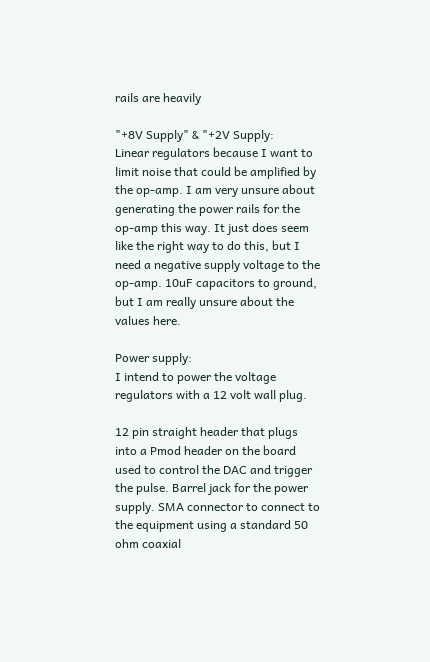rails are heavily

"+8V Supply" & "+2V Supply:
Linear regulators because I want to limit noise that could be amplified by the op-amp. I am very unsure about generating the power rails for the op-amp this way. It just does seem like the right way to do this, but I need a negative supply voltage to the op-amp. 10uF capacitors to ground, but I am really unsure about the values here.

Power supply:
I intend to power the voltage regulators with a 12 volt wall plug.

12 pin straight header that plugs into a Pmod header on the board used to control the DAC and trigger the pulse. Barrel jack for the power supply. SMA connector to connect to the equipment using a standard 50 ohm coaxial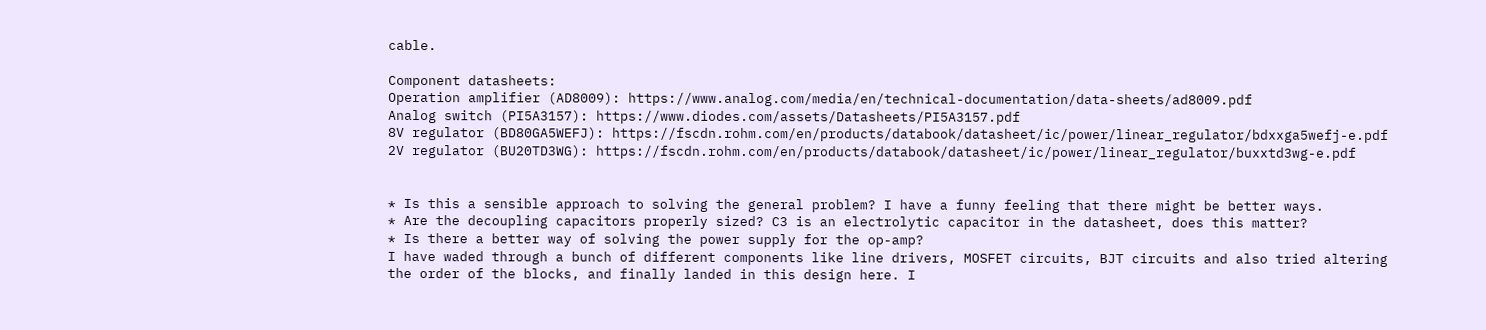cable.

Component datasheets:
Operation amplifier (AD8009): https://www.analog.com/media/en/technical-documentation/data-sheets/ad8009.pdf
Analog switch (PI5A3157): https://www.diodes.com/assets/Datasheets/PI5A3157.pdf
8V regulator (BD80GA5WEFJ): https://fscdn.rohm.com/en/products/databook/datasheet/ic/power/linear_regulator/bdxxga5wefj-e.pdf
2V regulator (BU20TD3WG): https://fscdn.rohm.com/en/products/databook/datasheet/ic/power/linear_regulator/buxxtd3wg-e.pdf


* Is this a sensible approach to solving the general problem? I have a funny feeling that there might be better ways.
* Are the decoupling capacitors properly sized? C3 is an electrolytic capacitor in the datasheet, does this matter?
* Is there a better way of solving the power supply for the op-amp?
I have waded through a bunch of different components like line drivers, MOSFET circuits, BJT circuits and also tried altering the order of the blocks, and finally landed in this design here. I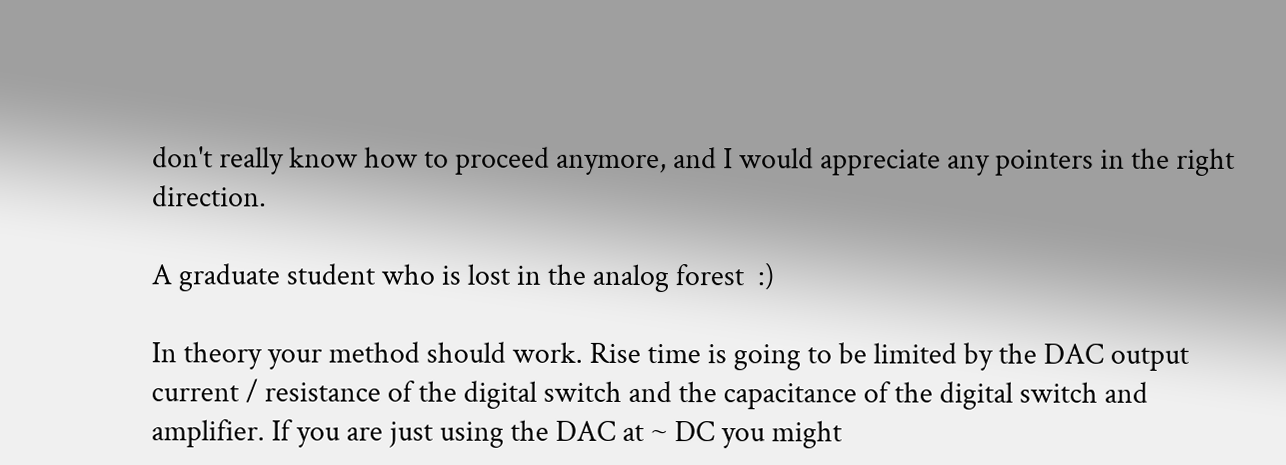don't really know how to proceed anymore, and I would appreciate any pointers in the right direction.

A graduate student who is lost in the analog forest  :)

In theory your method should work. Rise time is going to be limited by the DAC output current / resistance of the digital switch and the capacitance of the digital switch and amplifier. If you are just using the DAC at ~ DC you might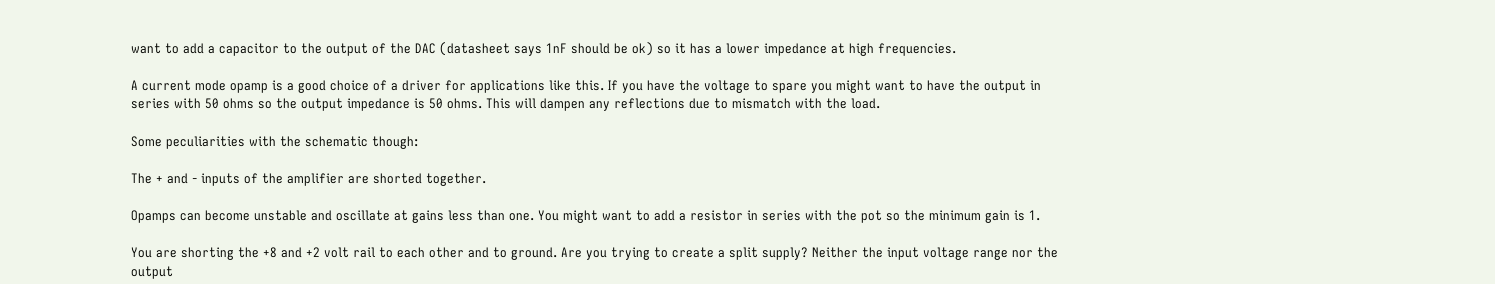want to add a capacitor to the output of the DAC (datasheet says 1nF should be ok) so it has a lower impedance at high frequencies.

A current mode opamp is a good choice of a driver for applications like this. If you have the voltage to spare you might want to have the output in series with 50 ohms so the output impedance is 50 ohms. This will dampen any reflections due to mismatch with the load.

Some peculiarities with the schematic though:

The + and - inputs of the amplifier are shorted together.

Opamps can become unstable and oscillate at gains less than one. You might want to add a resistor in series with the pot so the minimum gain is 1.

You are shorting the +8 and +2 volt rail to each other and to ground. Are you trying to create a split supply? Neither the input voltage range nor the output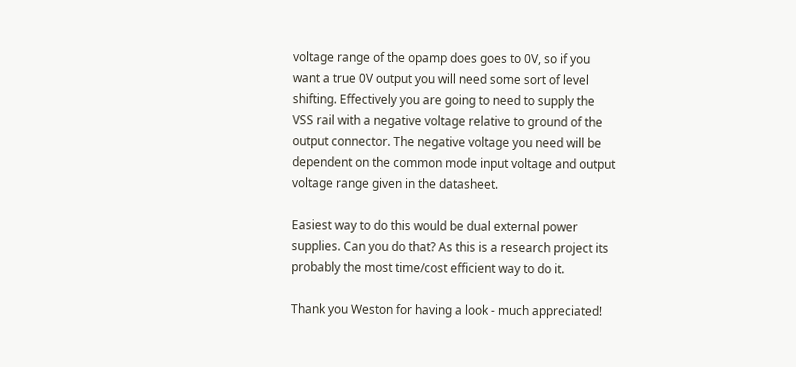voltage range of the opamp does goes to 0V, so if you want a true 0V output you will need some sort of level shifting. Effectively you are going to need to supply the VSS rail with a negative voltage relative to ground of the output connector. The negative voltage you need will be dependent on the common mode input voltage and output voltage range given in the datasheet.

Easiest way to do this would be dual external power supplies. Can you do that? As this is a research project its probably the most time/cost efficient way to do it.

Thank you Weston for having a look - much appreciated!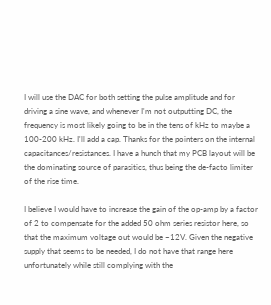I will use the DAC for both setting the pulse amplitude and for driving a sine wave, and whenever I'm not outputting DC, the frequency is most likely going to be in the tens of kHz to maybe a 100-200 kHz. I'll add a cap. Thanks for the pointers on the internal capacitances/resistances. I have a hunch that my PCB layout will be the dominating source of parasitics, thus being the de-facto limiter of the rise time.

I believe I would have to increase the gain of the op-amp by a factor of 2 to compensate for the added 50 ohm series resistor here, so that the maximum voltage out would be ~12V. Given the negative supply that seems to be needed, I do not have that range here unfortunately while still complying with the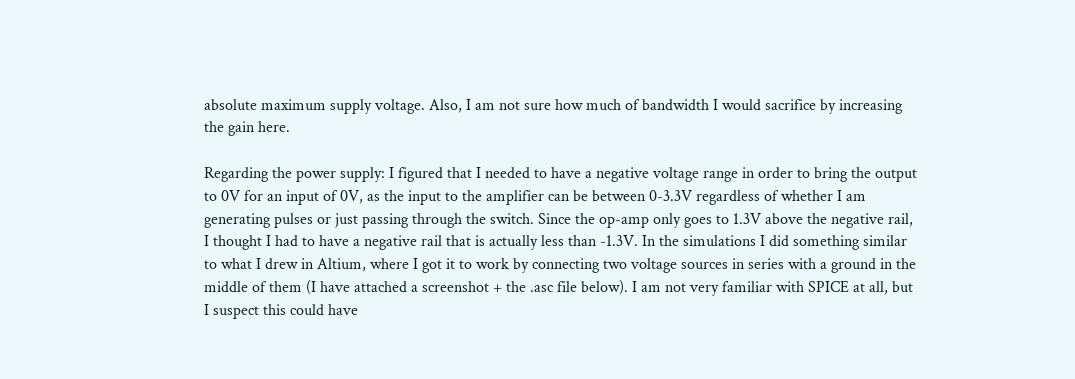absolute maximum supply voltage. Also, I am not sure how much of bandwidth I would sacrifice by increasing the gain here.

Regarding the power supply: I figured that I needed to have a negative voltage range in order to bring the output to 0V for an input of 0V, as the input to the amplifier can be between 0-3.3V regardless of whether I am generating pulses or just passing through the switch. Since the op-amp only goes to 1.3V above the negative rail, I thought I had to have a negative rail that is actually less than -1.3V. In the simulations I did something similar to what I drew in Altium, where I got it to work by connecting two voltage sources in series with a ground in the middle of them (I have attached a screenshot + the .asc file below). I am not very familiar with SPICE at all, but I suspect this could have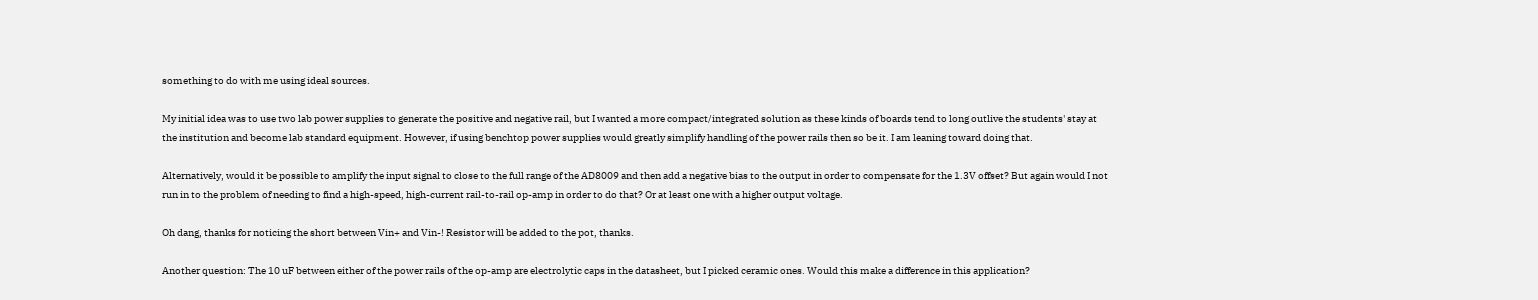something to do with me using ideal sources.

My initial idea was to use two lab power supplies to generate the positive and negative rail, but I wanted a more compact/integrated solution as these kinds of boards tend to long outlive the students' stay at the institution and become lab standard equipment. However, if using benchtop power supplies would greatly simplify handling of the power rails then so be it. I am leaning toward doing that.

Alternatively, would it be possible to amplify the input signal to close to the full range of the AD8009 and then add a negative bias to the output in order to compensate for the 1.3V offset? But again would I not run in to the problem of needing to find a high-speed, high-current rail-to-rail op-amp in order to do that? Or at least one with a higher output voltage.

Oh dang, thanks for noticing the short between Vin+ and Vin-! Resistor will be added to the pot, thanks.

Another question: The 10 uF between either of the power rails of the op-amp are electrolytic caps in the datasheet, but I picked ceramic ones. Would this make a difference in this application?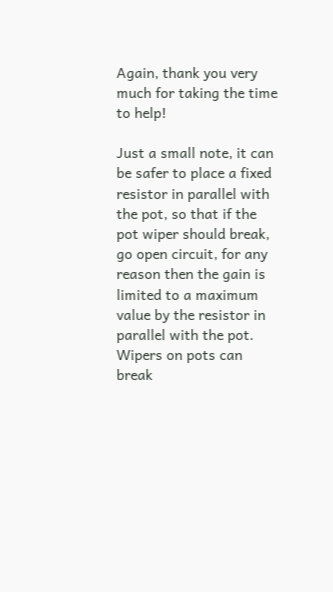Again, thank you very much for taking the time to help!

Just a small note, it can be safer to place a fixed resistor in parallel with the pot, so that if the pot wiper should break, go open circuit, for any reason then the gain is limited to a maximum value by the resistor in parallel with the pot. Wipers on pots can break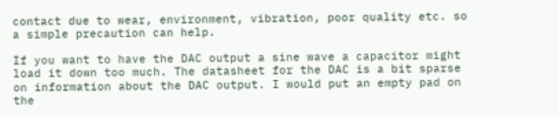contact due to wear, environment, vibration, poor quality etc. so a simple precaution can help.

If you want to have the DAC output a sine wave a capacitor might load it down too much. The datasheet for the DAC is a bit sparse on information about the DAC output. I would put an empty pad on the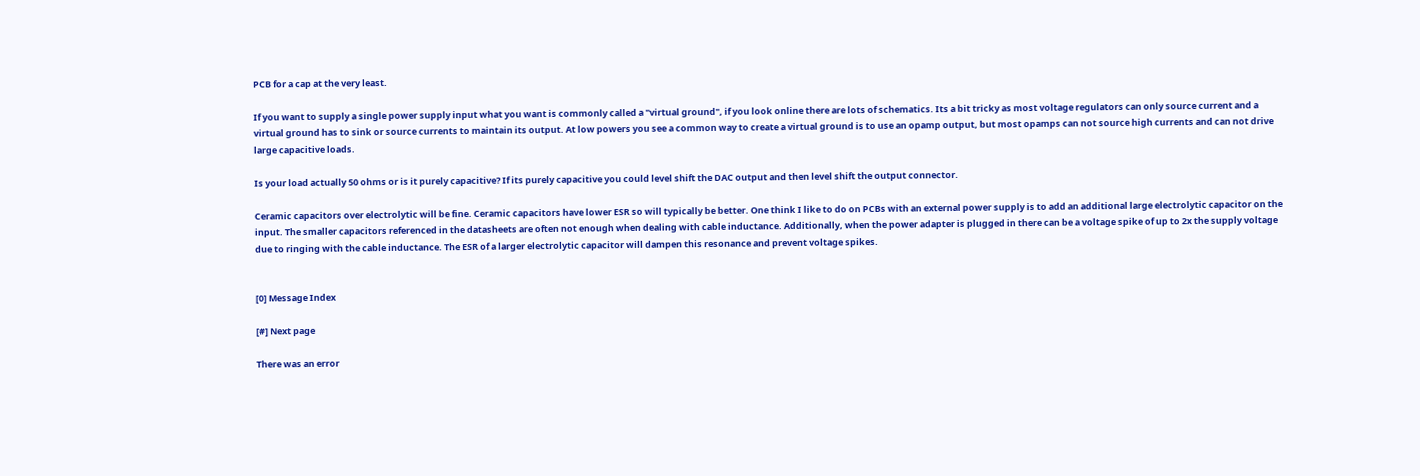PCB for a cap at the very least.

If you want to supply a single power supply input what you want is commonly called a "virtual ground", if you look online there are lots of schematics. Its a bit tricky as most voltage regulators can only source current and a virtual ground has to sink or source currents to maintain its output. At low powers you see a common way to create a virtual ground is to use an opamp output, but most opamps can not source high currents and can not drive large capacitive loads.

Is your load actually 50 ohms or is it purely capacitive? If its purely capacitive you could level shift the DAC output and then level shift the output connector.

Ceramic capacitors over electrolytic will be fine. Ceramic capacitors have lower ESR so will typically be better. One think I like to do on PCBs with an external power supply is to add an additional large electrolytic capacitor on the input. The smaller capacitors referenced in the datasheets are often not enough when dealing with cable inductance. Additionally, when the power adapter is plugged in there can be a voltage spike of up to 2x the supply voltage due to ringing with the cable inductance. The ESR of a larger electrolytic capacitor will dampen this resonance and prevent voltage spikes.


[0] Message Index

[#] Next page

There was an error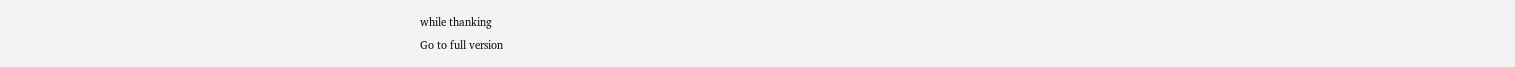while thanking
Go to full version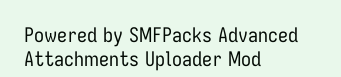Powered by SMFPacks Advanced Attachments Uploader Mod